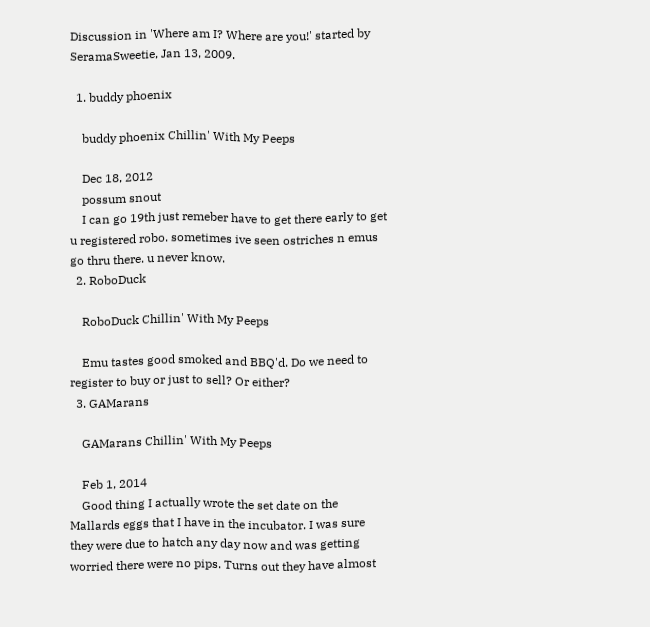Discussion in 'Where am I? Where are you!' started by SeramaSweetie, Jan 13, 2009.

  1. buddy phoenix

    buddy phoenix Chillin' With My Peeps

    Dec 18, 2012
    possum snout
    I can go 19th just remeber have to get there early to get u registered robo. sometimes ive seen ostriches n emus go thru there. u never know.
  2. RoboDuck

    RoboDuck Chillin' With My Peeps

    Emu tastes good smoked and BBQ'd. Do we need to register to buy or just to sell? Or either?
  3. GAMarans

    GAMarans Chillin' With My Peeps

    Feb 1, 2014
    Good thing I actually wrote the set date on the Mallards eggs that I have in the incubator. I was sure they were due to hatch any day now and was getting worried there were no pips. Turns out they have almost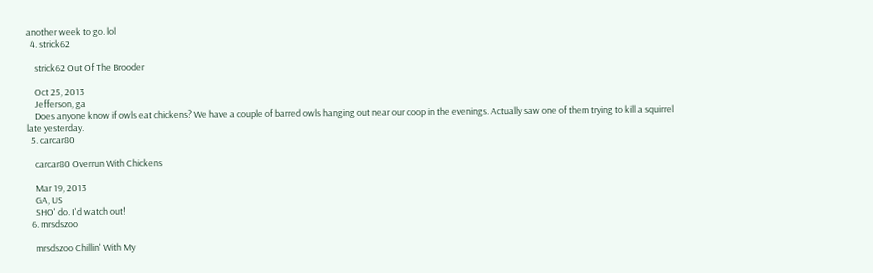another week to go. lol
  4. strick62

    strick62 Out Of The Brooder

    Oct 25, 2013
    Jefferson, ga
    Does anyone know if owls eat chickens? We have a couple of barred owls hanging out near our coop in the evenings. Actually saw one of them trying to kill a squirrel late yesterday.
  5. carcar80

    carcar80 Overrun With Chickens

    Mar 19, 2013
    GA, US
    SHO' do. I'd watch out!
  6. mrsdszoo

    mrsdszoo Chillin' With My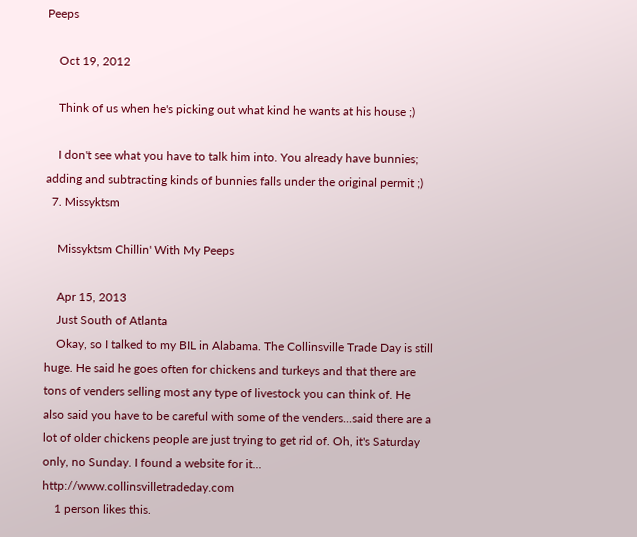Peeps

    Oct 19, 2012

    Think of us when he's picking out what kind he wants at his house ;)

    I don't see what you have to talk him into. You already have bunnies; adding and subtracting kinds of bunnies falls under the original permit ;)
  7. Missyktsm

    Missyktsm Chillin' With My Peeps

    Apr 15, 2013
    Just South of Atlanta
    Okay, so I talked to my BIL in Alabama. The Collinsville Trade Day is still huge. He said he goes often for chickens and turkeys and that there are tons of venders selling most any type of livestock you can think of. He also said you have to be careful with some of the venders...said there are a lot of older chickens people are just trying to get rid of. Oh, it's Saturday only, no Sunday. I found a website for it... http://www.collinsvilletradeday.com
    1 person likes this.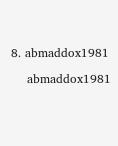8. abmaddox1981

    abmaddox1981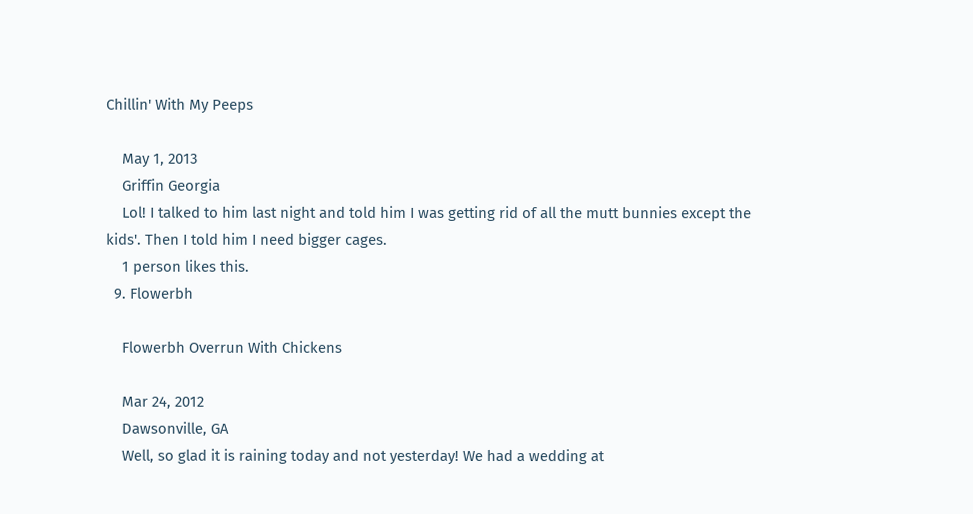Chillin' With My Peeps

    May 1, 2013
    Griffin Georgia
    Lol! I talked to him last night and told him I was getting rid of all the mutt bunnies except the kids'. Then I told him I need bigger cages.
    1 person likes this.
  9. Flowerbh

    Flowerbh Overrun With Chickens

    Mar 24, 2012
    Dawsonville, GA
    Well, so glad it is raining today and not yesterday! We had a wedding at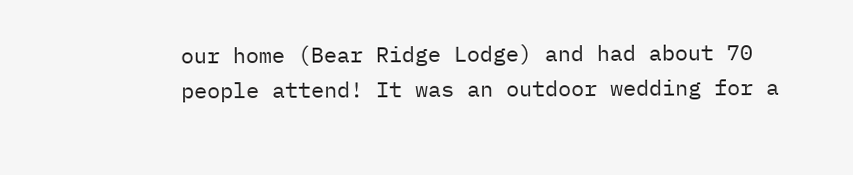our home (Bear Ridge Lodge) and had about 70 people attend! It was an outdoor wedding for a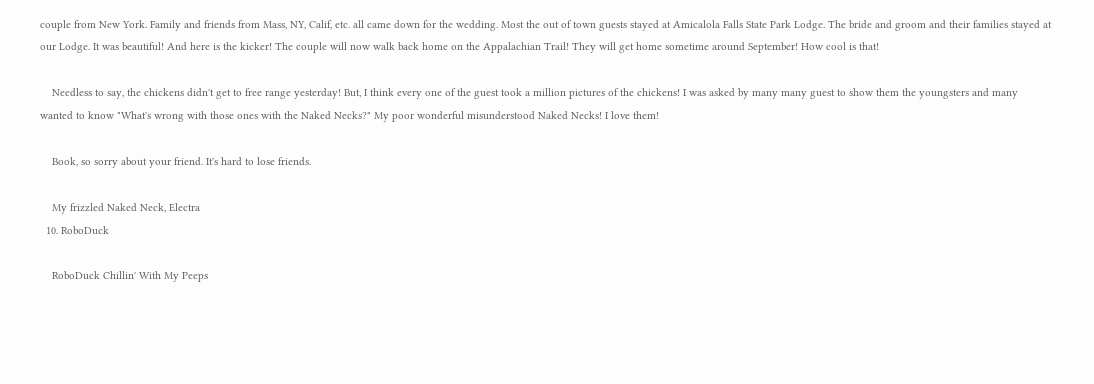couple from New York. Family and friends from Mass, NY, Calif, etc. all came down for the wedding. Most the out of town guests stayed at Amicalola Falls State Park Lodge. The bride and groom and their families stayed at our Lodge. It was beautiful! And here is the kicker! The couple will now walk back home on the Appalachian Trail! They will get home sometime around September! How cool is that!

    Needless to say, the chickens didn't get to free range yesterday! But, I think every one of the guest took a million pictures of the chickens! I was asked by many many guest to show them the youngsters and many wanted to know "What's wrong with those ones with the Naked Necks?" My poor wonderful misunderstood Naked Necks! I love them!

    Book, so sorry about your friend. It's hard to lose friends.

    My frizzled Naked Neck, Electra
  10. RoboDuck

    RoboDuck Chillin' With My Peeps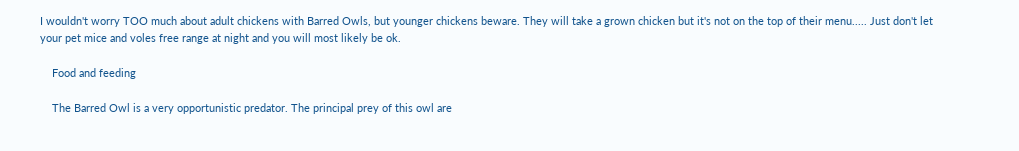I wouldn't worry TOO much about adult chickens with Barred Owls, but younger chickens beware. They will take a grown chicken but it's not on the top of their menu..... Just don't let your pet mice and voles free range at night and you will most likely be ok.

    Food and feeding

    The Barred Owl is a very opportunistic predator. The principal prey of this owl are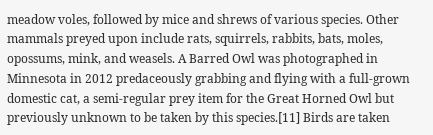meadow voles, followed by mice and shrews of various species. Other mammals preyed upon include rats, squirrels, rabbits, bats, moles, opossums, mink, and weasels. A Barred Owl was photographed in Minnesota in 2012 predaceously grabbing and flying with a full-grown domestic cat, a semi-regular prey item for the Great Horned Owl but previously unknown to be taken by this species.[11] Birds are taken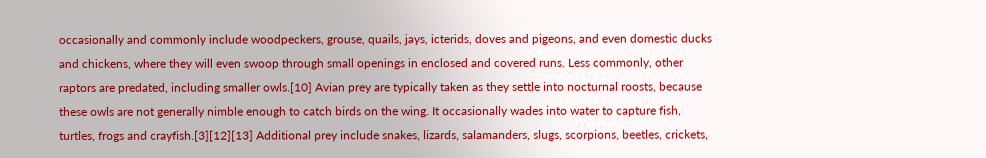occasionally and commonly include woodpeckers, grouse, quails, jays, icterids, doves and pigeons, and even domestic ducks and chickens, where they will even swoop through small openings in enclosed and covered runs. Less commonly, other raptors are predated, including smaller owls.[10] Avian prey are typically taken as they settle into nocturnal roosts, because these owls are not generally nimble enough to catch birds on the wing. It occasionally wades into water to capture fish, turtles, frogs and crayfish.[3][12][13] Additional prey include snakes, lizards, salamanders, slugs, scorpions, beetles, crickets,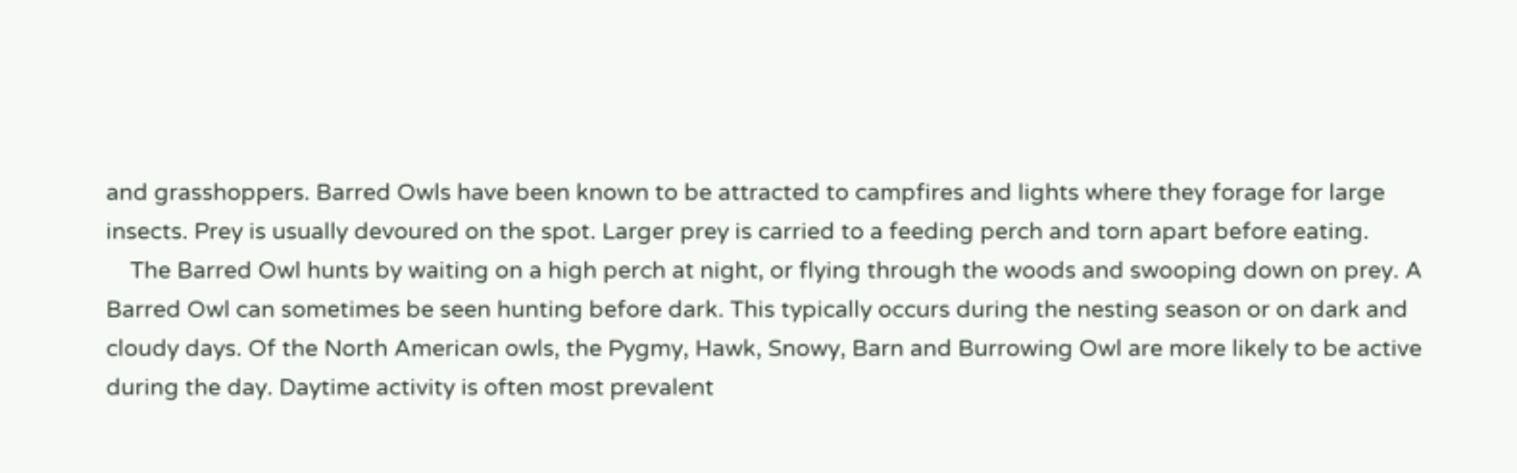and grasshoppers. Barred Owls have been known to be attracted to campfires and lights where they forage for large insects. Prey is usually devoured on the spot. Larger prey is carried to a feeding perch and torn apart before eating.
    The Barred Owl hunts by waiting on a high perch at night, or flying through the woods and swooping down on prey. A Barred Owl can sometimes be seen hunting before dark. This typically occurs during the nesting season or on dark and cloudy days. Of the North American owls, the Pygmy, Hawk, Snowy, Barn and Burrowing Owl are more likely to be active during the day. Daytime activity is often most prevalent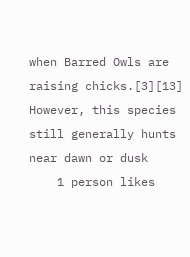when Barred Owls are raising chicks.[3][13] However, this species still generally hunts near dawn or dusk
    1 person likes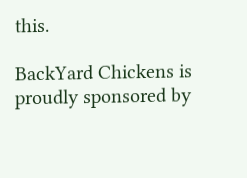this.

BackYard Chickens is proudly sponsored by